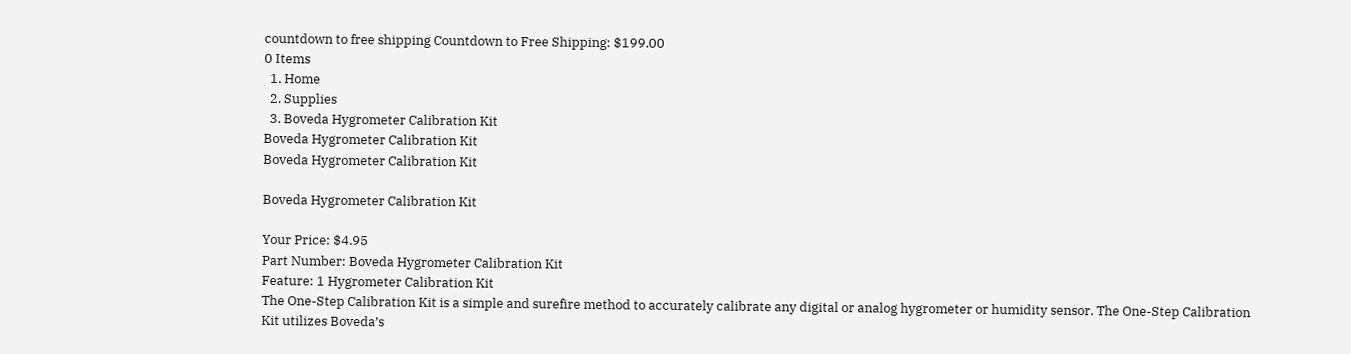countdown to free shipping Countdown to Free Shipping: $199.00
0 Items
  1. Home
  2. Supplies
  3. Boveda Hygrometer Calibration Kit
Boveda Hygrometer Calibration Kit
Boveda Hygrometer Calibration Kit

Boveda Hygrometer Calibration Kit

Your Price: $4.95
Part Number: Boveda Hygrometer Calibration Kit
Feature: 1 Hygrometer Calibration Kit
The One-Step Calibration Kit is a simple and surefire method to accurately calibrate any digital or analog hygrometer or humidity sensor. The One-Step Calibration Kit utilizes Boveda’s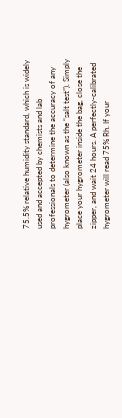75.5% relative humidity standard, which is widely used and accepted by chemists and lab professionals to determine the accuracy of any hygrometer (also known as the “salt test”). Simply place your hygrometer inside the bag, close the zipper, and wait 24 hours. A perfectly-calibrated hygrometer will read 75% Rh. If your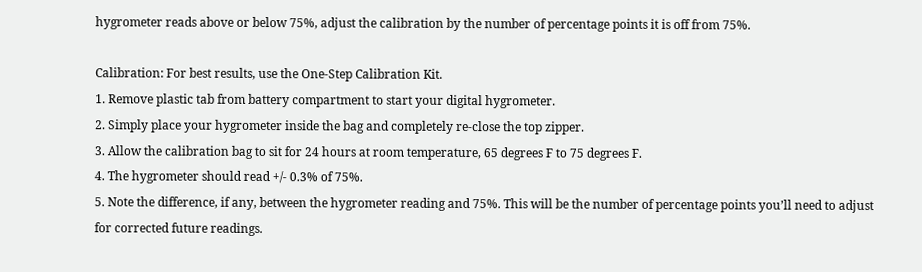hygrometer reads above or below 75%, adjust the calibration by the number of percentage points it is off from 75%.

Calibration: For best results, use the One-Step Calibration Kit.
1. Remove plastic tab from battery compartment to start your digital hygrometer.
2. Simply place your hygrometer inside the bag and completely re-close the top zipper.
3. Allow the calibration bag to sit for 24 hours at room temperature, 65 degrees F to 75 degrees F.
4. The hygrometer should read +/- 0.3% of 75%.
5. Note the difference, if any, between the hygrometer reading and 75%. This will be the number of percentage points you’ll need to adjust for corrected future readings.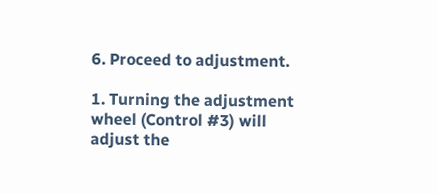6. Proceed to adjustment.

1. Turning the adjustment wheel (Control #3) will adjust the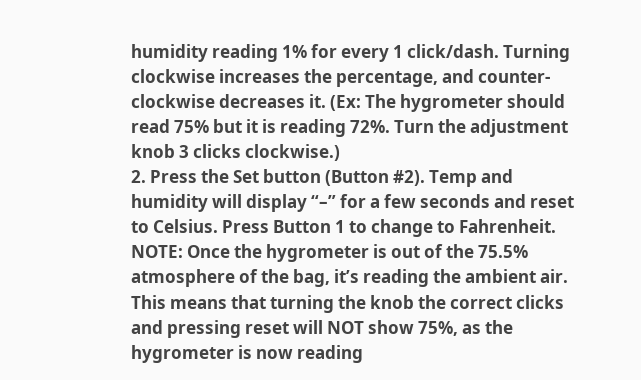humidity reading 1% for every 1 click/dash. Turning clockwise increases the percentage, and counter-clockwise decreases it. (Ex: The hygrometer should read 75% but it is reading 72%. Turn the adjustment knob 3 clicks clockwise.)
2. Press the Set button (Button #2). Temp and humidity will display “–” for a few seconds and reset to Celsius. Press Button 1 to change to Fahrenheit.
NOTE: Once the hygrometer is out of the 75.5% atmosphere of the bag, it’s reading the ambient air. This means that turning the knob the correct clicks and pressing reset will NOT show 75%, as the hygrometer is now reading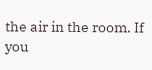the air in the room. If you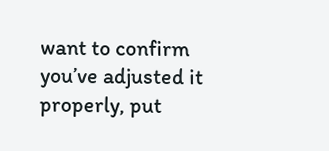want to confirm you’ve adjusted it properly, put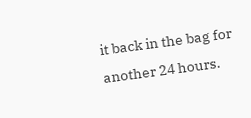it back in the bag for another 24 hours.